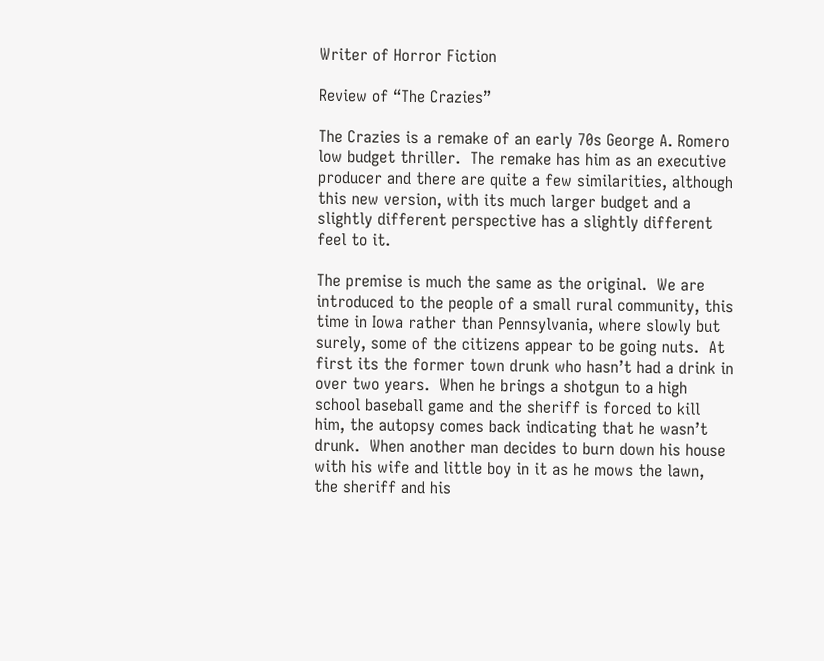Writer of Horror Fiction

Review of “The Crazies”

The Crazies is a remake of an early 70s George A. Romero low budget thriller.  The remake has him as an executive producer and there are quite a few similarities, although this new version, with its much larger budget and a slightly different perspective has a slightly different feel to it.

The premise is much the same as the original.  We are introduced to the people of a small rural community, this time in Iowa rather than Pennsylvania, where slowly but surely, some of the citizens appear to be going nuts.  At first its the former town drunk who hasn’t had a drink in over two years.  When he brings a shotgun to a high school baseball game and the sheriff is forced to kill him, the autopsy comes back indicating that he wasn’t drunk.  When another man decides to burn down his house with his wife and little boy in it as he mows the lawn, the sheriff and his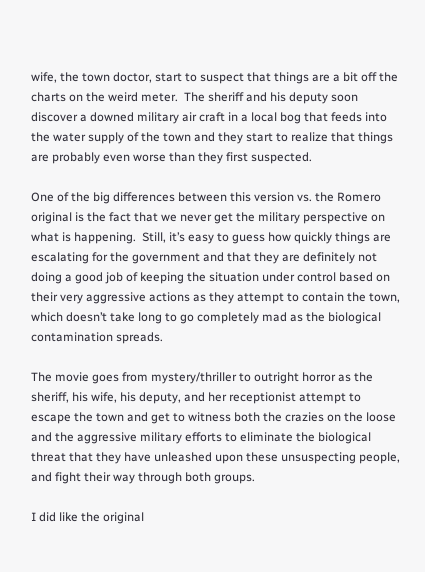wife, the town doctor, start to suspect that things are a bit off the charts on the weird meter.  The sheriff and his deputy soon discover a downed military air craft in a local bog that feeds into the water supply of the town and they start to realize that things are probably even worse than they first suspected.

One of the big differences between this version vs. the Romero original is the fact that we never get the military perspective on what is happening.  Still, it’s easy to guess how quickly things are escalating for the government and that they are definitely not doing a good job of keeping the situation under control based on their very aggressive actions as they attempt to contain the town, which doesn’t take long to go completely mad as the biological contamination spreads.

The movie goes from mystery/thriller to outright horror as the sheriff, his wife, his deputy, and her receptionist attempt to escape the town and get to witness both the crazies on the loose and the aggressive military efforts to eliminate the biological threat that they have unleashed upon these unsuspecting people, and fight their way through both groups.

I did like the original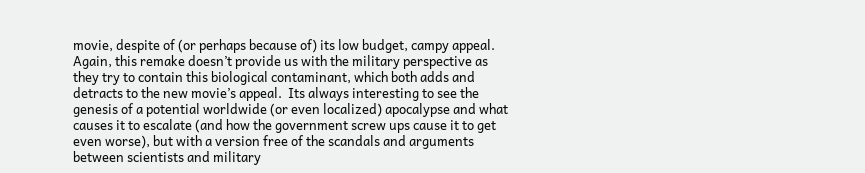movie, despite of (or perhaps because of) its low budget, campy appeal.  Again, this remake doesn’t provide us with the military perspective as they try to contain this biological contaminant, which both adds and detracts to the new movie’s appeal.  Its always interesting to see the genesis of a potential worldwide (or even localized) apocalypse and what causes it to escalate (and how the government screw ups cause it to get even worse), but with a version free of the scandals and arguments between scientists and military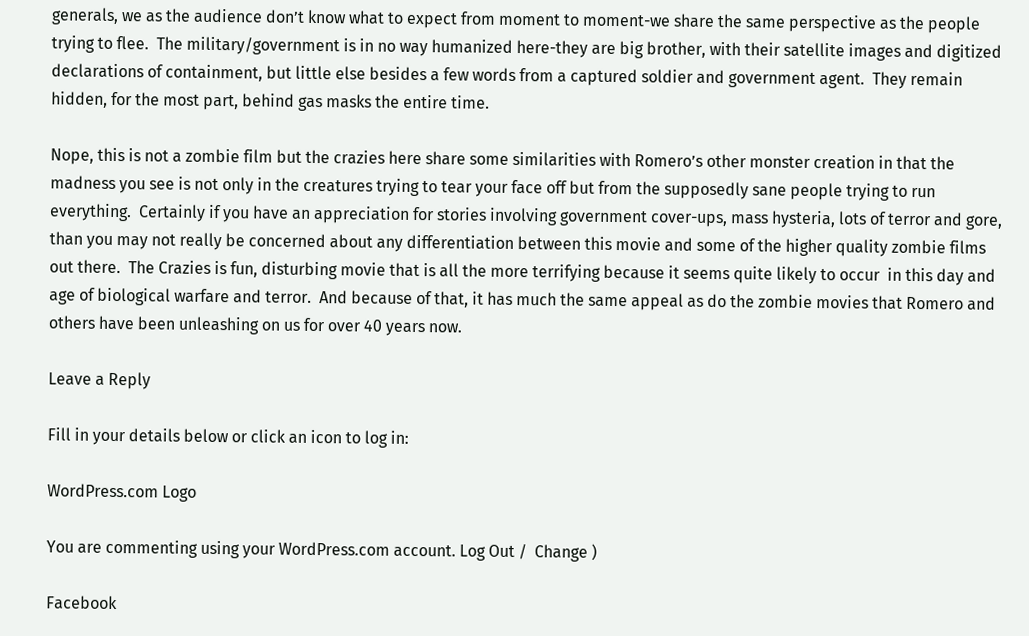generals, we as the audience don’t know what to expect from moment to moment-we share the same perspective as the people trying to flee.  The military/government is in no way humanized here-they are big brother, with their satellite images and digitized declarations of containment, but little else besides a few words from a captured soldier and government agent.  They remain hidden, for the most part, behind gas masks the entire time.

Nope, this is not a zombie film but the crazies here share some similarities with Romero’s other monster creation in that the madness you see is not only in the creatures trying to tear your face off but from the supposedly sane people trying to run everything.  Certainly if you have an appreciation for stories involving government cover-ups, mass hysteria, lots of terror and gore, than you may not really be concerned about any differentiation between this movie and some of the higher quality zombie films out there.  The Crazies is fun, disturbing movie that is all the more terrifying because it seems quite likely to occur  in this day and age of biological warfare and terror.  And because of that, it has much the same appeal as do the zombie movies that Romero and others have been unleashing on us for over 40 years now.

Leave a Reply

Fill in your details below or click an icon to log in:

WordPress.com Logo

You are commenting using your WordPress.com account. Log Out /  Change )

Facebook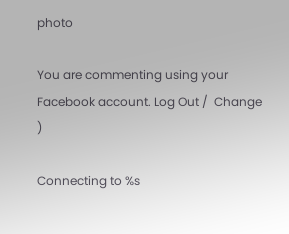photo

You are commenting using your Facebook account. Log Out /  Change )

Connecting to %s